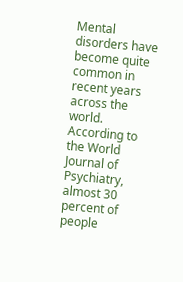Mental disorders have become quite common in recent years across the world. According to the World Journal of Psychiatry, almost 30 percent of people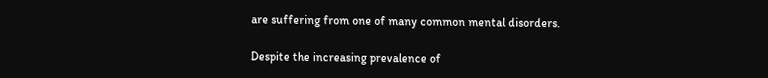are suffering from one of many common mental disorders.

Despite the increasing prevalence of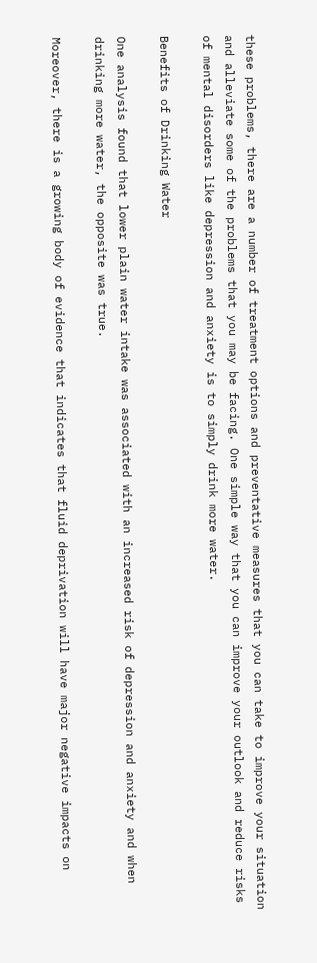these problems, there are a number of treatment options and preventative measures that you can take to improve your situation and alleviate some of the problems that you may be facing. One simple way that you can improve your outlook and reduce risks of mental disorders like depression and anxiety is to simply drink more water.

Benefits of Drinking Water

One analysis found that lower plain water intake was associated with an increased risk of depression and anxiety and when drinking more water, the opposite was true.

Moreover, there is a growing body of evidence that indicates that fluid deprivation will have major negative impacts on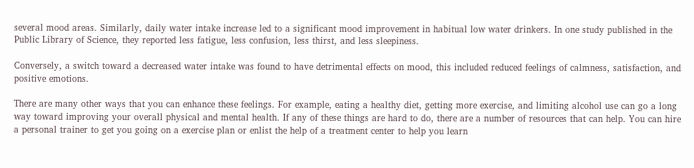several mood areas. Similarly, daily water intake increase led to a significant mood improvement in habitual low water drinkers. In one study published in the Public Library of Science, they reported less fatigue, less confusion, less thirst, and less sleepiness.

Conversely, a switch toward a decreased water intake was found to have detrimental effects on mood, this included reduced feelings of calmness, satisfaction, and positive emotions.

There are many other ways that you can enhance these feelings. For example, eating a healthy diet, getting more exercise, and limiting alcohol use can go a long way toward improving your overall physical and mental health. If any of these things are hard to do, there are a number of resources that can help. You can hire a personal trainer to get you going on a exercise plan or enlist the help of a treatment center to help you learn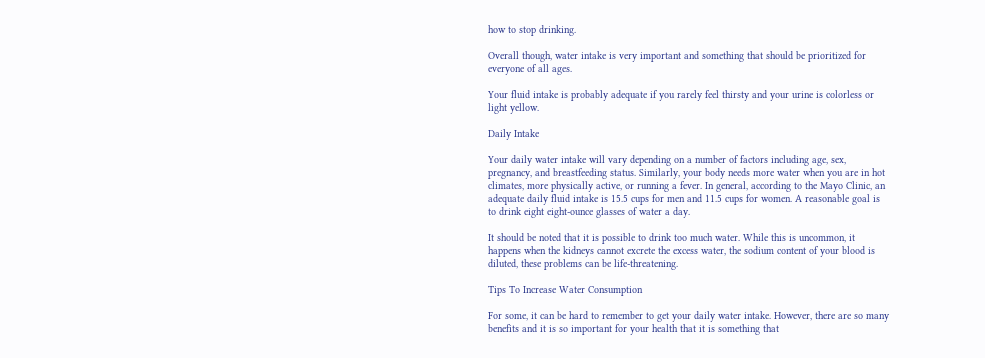how to stop drinking.

Overall though, water intake is very important and something that should be prioritized for everyone of all ages.

Your fluid intake is probably adequate if you rarely feel thirsty and your urine is colorless or light yellow.

Daily Intake

Your daily water intake will vary depending on a number of factors including age, sex, pregnancy, and breastfeeding status. Similarly, your body needs more water when you are in hot climates, more physically active, or running a fever. In general, according to the Mayo Clinic, an adequate daily fluid intake is 15.5 cups for men and 11.5 cups for women. A reasonable goal is to drink eight eight-ounce glasses of water a day.

It should be noted that it is possible to drink too much water. While this is uncommon, it happens when the kidneys cannot excrete the excess water, the sodium content of your blood is diluted, these problems can be life-threatening.

Tips To Increase Water Consumption

For some, it can be hard to remember to get your daily water intake. However, there are so many benefits and it is so important for your health that it is something that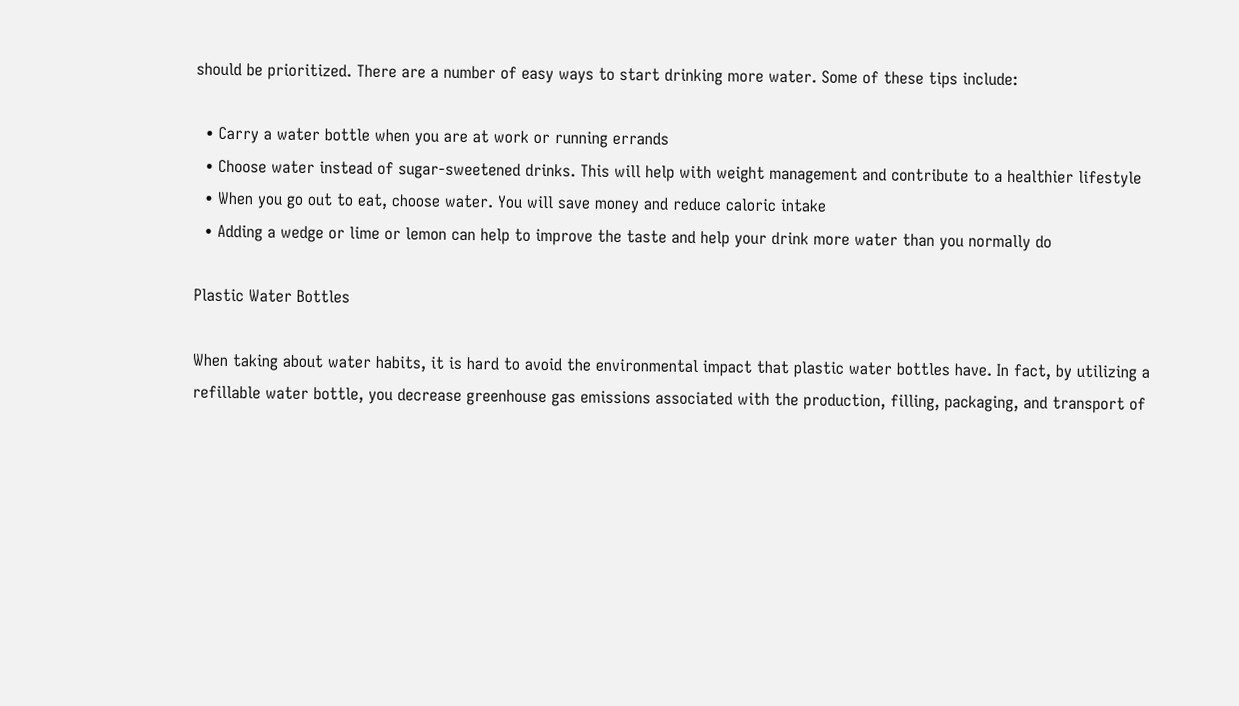should be prioritized. There are a number of easy ways to start drinking more water. Some of these tips include:

  • Carry a water bottle when you are at work or running errands
  • Choose water instead of sugar-sweetened drinks. This will help with weight management and contribute to a healthier lifestyle
  • When you go out to eat, choose water. You will save money and reduce caloric intake
  • Adding a wedge or lime or lemon can help to improve the taste and help your drink more water than you normally do

Plastic Water Bottles

When taking about water habits, it is hard to avoid the environmental impact that plastic water bottles have. In fact, by utilizing a refillable water bottle, you decrease greenhouse gas emissions associated with the production, filling, packaging, and transport of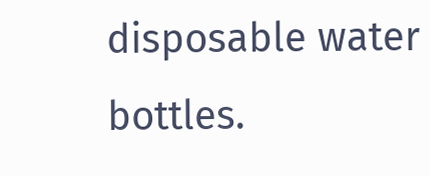disposable water bottles.